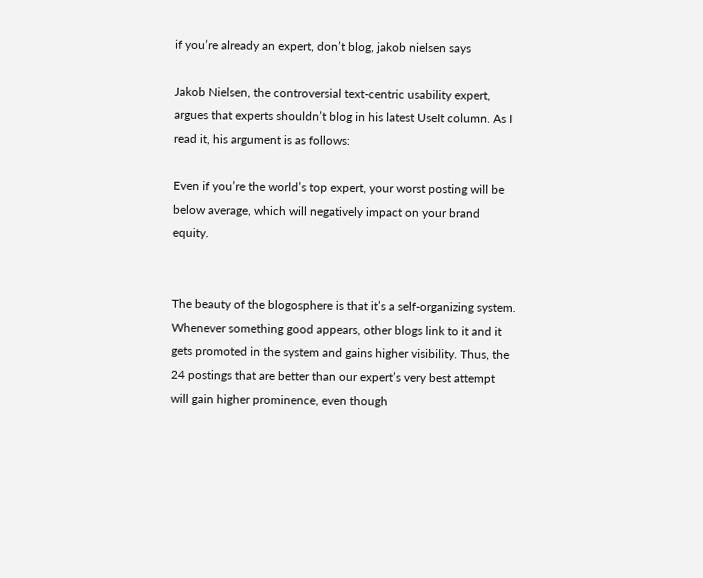if you’re already an expert, don’t blog, jakob nielsen says

Jakob Nielsen, the controversial text-centric usability expert, argues that experts shouldn’t blog in his latest UseIt column. As I read it, his argument is as follows:

Even if you’re the world’s top expert, your worst posting will be below average, which will negatively impact on your brand equity.


The beauty of the blogosphere is that it’s a self-organizing system. Whenever something good appears, other blogs link to it and it gets promoted in the system and gains higher visibility. Thus, the 24 postings that are better than our expert’s very best attempt will gain higher prominence, even though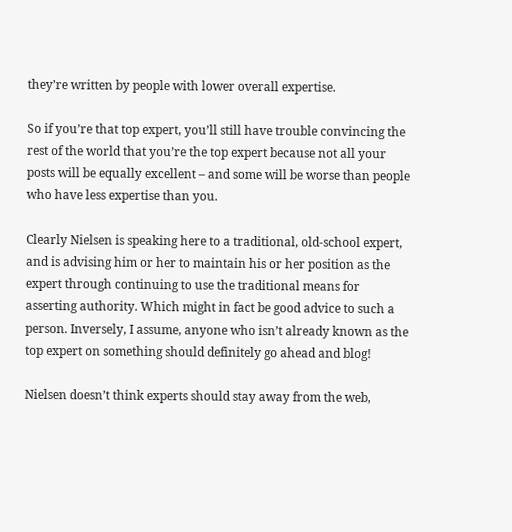they’re written by people with lower overall expertise.

So if you’re that top expert, you’ll still have trouble convincing the rest of the world that you’re the top expert because not all your posts will be equally excellent – and some will be worse than people who have less expertise than you.

Clearly Nielsen is speaking here to a traditional, old-school expert, and is advising him or her to maintain his or her position as the expert through continuing to use the traditional means for asserting authority. Which might in fact be good advice to such a person. Inversely, I assume, anyone who isn’t already known as the top expert on something should definitely go ahead and blog!

Nielsen doesn’t think experts should stay away from the web,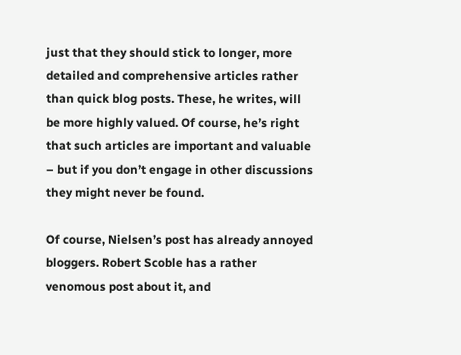just that they should stick to longer, more detailed and comprehensive articles rather than quick blog posts. These, he writes, will be more highly valued. Of course, he’s right that such articles are important and valuable – but if you don’t engage in other discussions they might never be found.

Of course, Nielsen’s post has already annoyed bloggers. Robert Scoble has a rather venomous post about it, and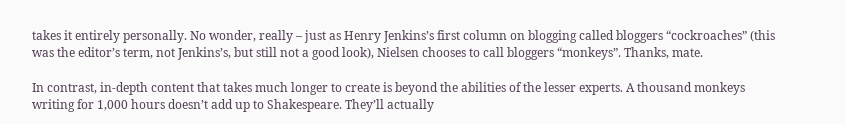takes it entirely personally. No wonder, really – just as Henry Jenkins’s first column on blogging called bloggers “cockroaches” (this was the editor’s term, not Jenkins’s, but still not a good look), Nielsen chooses to call bloggers “monkeys”. Thanks, mate.

In contrast, in-depth content that takes much longer to create is beyond the abilities of the lesser experts. A thousand monkeys writing for 1,000 hours doesn’t add up to Shakespeare. They’ll actually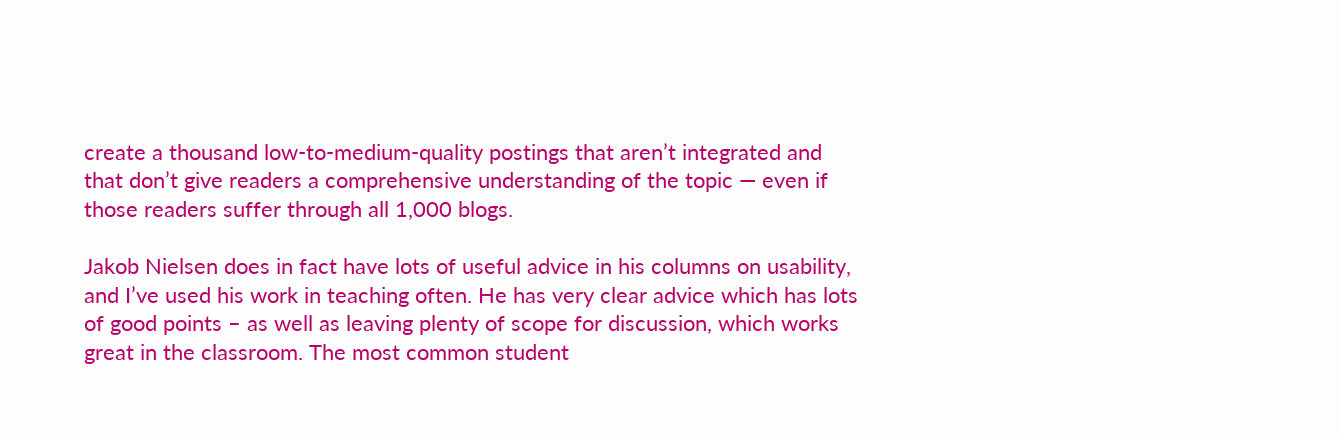create a thousand low-to-medium-quality postings that aren’t integrated and that don’t give readers a comprehensive understanding of the topic — even if those readers suffer through all 1,000 blogs.

Jakob Nielsen does in fact have lots of useful advice in his columns on usability, and I’ve used his work in teaching often. He has very clear advice which has lots of good points – as well as leaving plenty of scope for discussion, which works great in the classroom. The most common student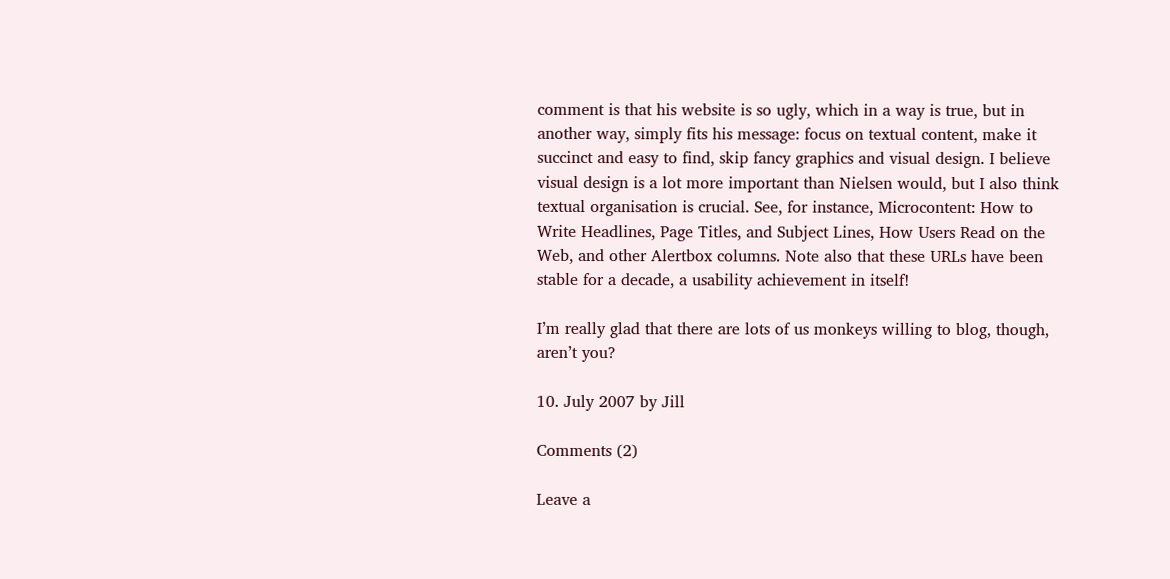comment is that his website is so ugly, which in a way is true, but in another way, simply fits his message: focus on textual content, make it succinct and easy to find, skip fancy graphics and visual design. I believe visual design is a lot more important than Nielsen would, but I also think textual organisation is crucial. See, for instance, Microcontent: How to Write Headlines, Page Titles, and Subject Lines, How Users Read on the Web, and other Alertbox columns. Note also that these URLs have been stable for a decade, a usability achievement in itself!

I’m really glad that there are lots of us monkeys willing to blog, though, aren’t you?

10. July 2007 by Jill

Comments (2)

Leave a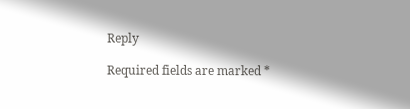Reply

Required fields are marked *